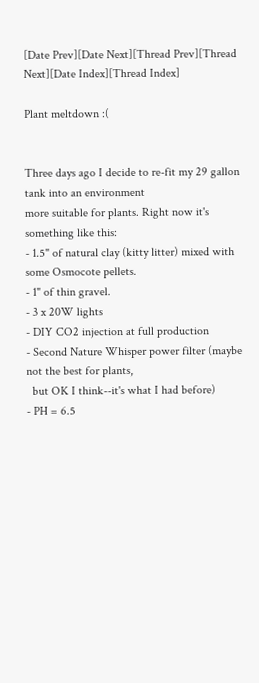[Date Prev][Date Next][Thread Prev][Thread Next][Date Index][Thread Index]

Plant meltdown :(


Three days ago I decide to re-fit my 29 gallon tank into an environment
more suitable for plants. Right now it's something like this:
- 1.5" of natural clay (kitty litter) mixed with some Osmocote pellets.
- 1" of thin gravel.
- 3 x 20W lights
- DIY CO2 injection at full production
- Second Nature Whisper power filter (maybe not the best for plants,
  but OK I think--it's what I had before)
- PH = 6.5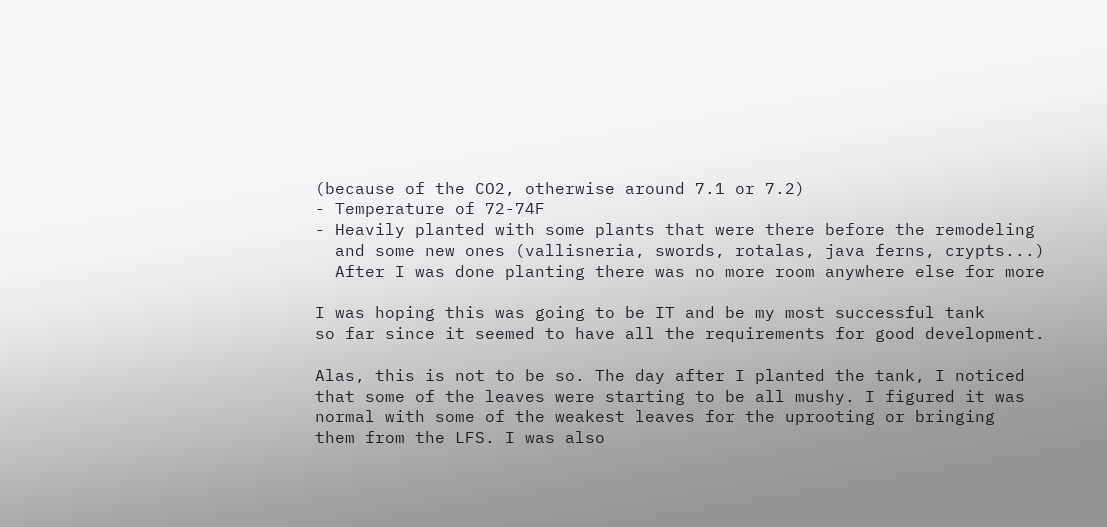(because of the CO2, otherwise around 7.1 or 7.2)
- Temperature of 72-74F
- Heavily planted with some plants that were there before the remodeling
  and some new ones (vallisneria, swords, rotalas, java ferns, crypts...)
  After I was done planting there was no more room anywhere else for more

I was hoping this was going to be IT and be my most successful tank
so far since it seemed to have all the requirements for good development.

Alas, this is not to be so. The day after I planted the tank, I noticed
that some of the leaves were starting to be all mushy. I figured it was
normal with some of the weakest leaves for the uprooting or bringing
them from the LFS. I was also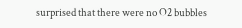surprised that there were no O2 bubbles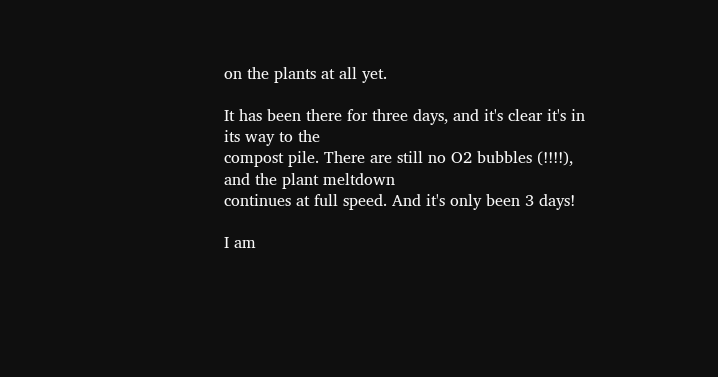on the plants at all yet.

It has been there for three days, and it's clear it's in its way to the
compost pile. There are still no O2 bubbles (!!!!), and the plant meltdown
continues at full speed. And it's only been 3 days!

I am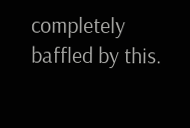completely baffled by this.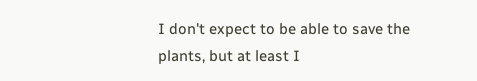I don't expect to be able to save the
plants, but at least I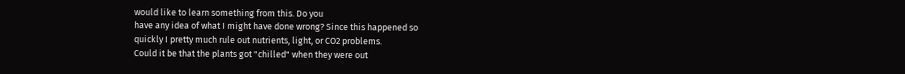would like to learn something from this. Do you
have any idea of what I might have done wrong? Since this happened so
quickly I pretty much rule out nutrients, light, or CO2 problems.
Could it be that the plants got "chilled" when they were out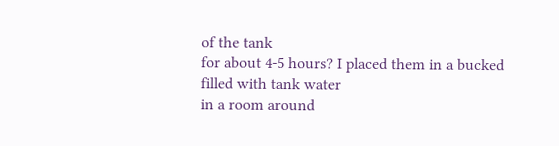of the tank
for about 4-5 hours? I placed them in a bucked filled with tank water
in a room around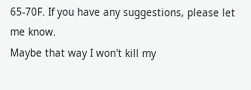65-70F. If you have any suggestions, please let me know.
Maybe that way I won't kill my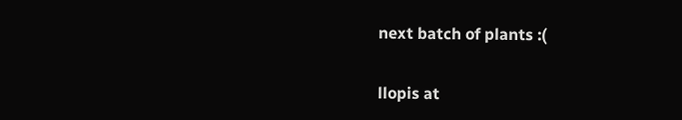next batch of plants :(


llopis at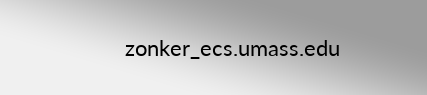zonker_ecs.umass.edu